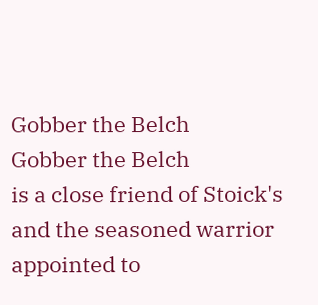Gobber the Belch
Gobber the Belch
is a close friend of Stoick's and the seasoned warrior appointed to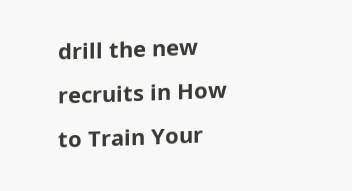drill the new recruits in How to Train Your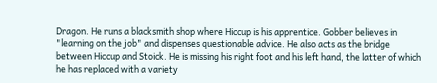Dragon. He runs a blacksmith shop where Hiccup is his apprentice. Gobber believes in "learning on the job" and dispenses questionable advice. He also acts as the bridge between Hiccup and Stoick. He is missing his right foot and his left hand, the latter of which he has replaced with a variety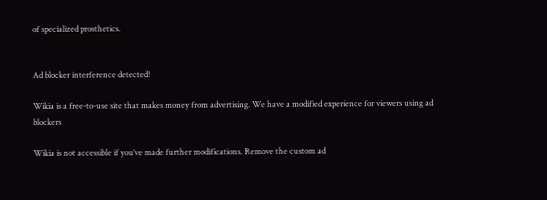of specialized prosthetics.


Ad blocker interference detected!

Wikia is a free-to-use site that makes money from advertising. We have a modified experience for viewers using ad blockers

Wikia is not accessible if you’ve made further modifications. Remove the custom ad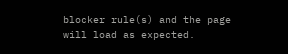blocker rule(s) and the page will load as expected.